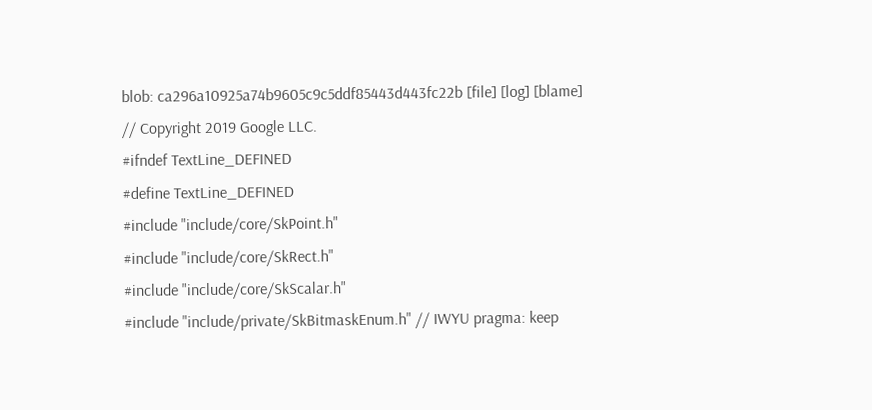blob: ca296a10925a74b9605c9c5ddf85443d443fc22b [file] [log] [blame]
// Copyright 2019 Google LLC.
#ifndef TextLine_DEFINED
#define TextLine_DEFINED
#include "include/core/SkPoint.h"
#include "include/core/SkRect.h"
#include "include/core/SkScalar.h"
#include "include/private/SkBitmaskEnum.h" // IWYU pragma: keep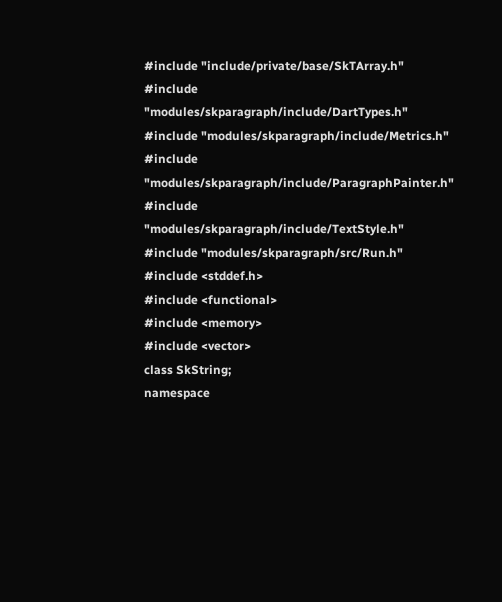#include "include/private/base/SkTArray.h"
#include "modules/skparagraph/include/DartTypes.h"
#include "modules/skparagraph/include/Metrics.h"
#include "modules/skparagraph/include/ParagraphPainter.h"
#include "modules/skparagraph/include/TextStyle.h"
#include "modules/skparagraph/src/Run.h"
#include <stddef.h>
#include <functional>
#include <memory>
#include <vector>
class SkString;
namespace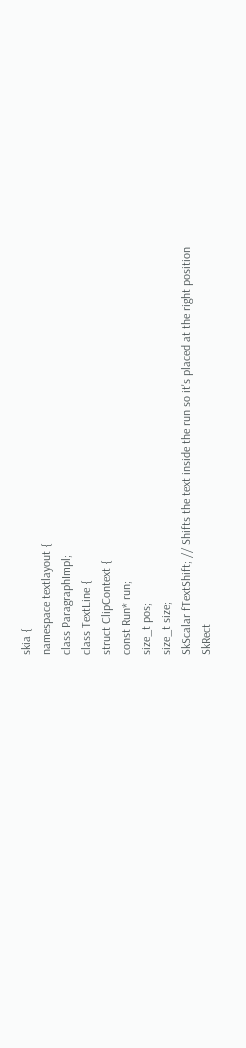skia {
namespace textlayout {
class ParagraphImpl;
class TextLine {
struct ClipContext {
const Run* run;
size_t pos;
size_t size;
SkScalar fTextShift; // Shifts the text inside the run so it's placed at the right position
SkRect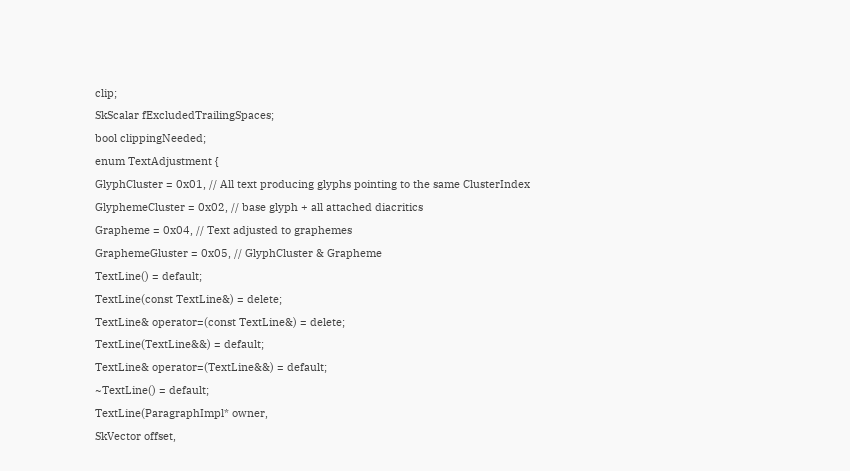clip;
SkScalar fExcludedTrailingSpaces;
bool clippingNeeded;
enum TextAdjustment {
GlyphCluster = 0x01, // All text producing glyphs pointing to the same ClusterIndex
GlyphemeCluster = 0x02, // base glyph + all attached diacritics
Grapheme = 0x04, // Text adjusted to graphemes
GraphemeGluster = 0x05, // GlyphCluster & Grapheme
TextLine() = default;
TextLine(const TextLine&) = delete;
TextLine& operator=(const TextLine&) = delete;
TextLine(TextLine&&) = default;
TextLine& operator=(TextLine&&) = default;
~TextLine() = default;
TextLine(ParagraphImpl* owner,
SkVector offset,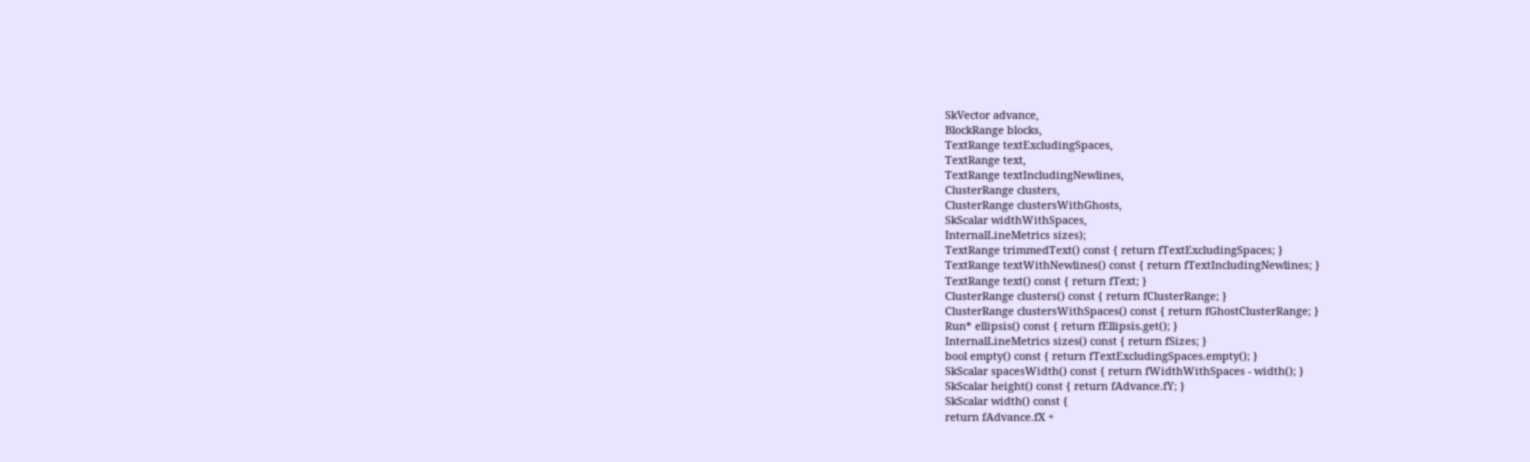SkVector advance,
BlockRange blocks,
TextRange textExcludingSpaces,
TextRange text,
TextRange textIncludingNewlines,
ClusterRange clusters,
ClusterRange clustersWithGhosts,
SkScalar widthWithSpaces,
InternalLineMetrics sizes);
TextRange trimmedText() const { return fTextExcludingSpaces; }
TextRange textWithNewlines() const { return fTextIncludingNewlines; }
TextRange text() const { return fText; }
ClusterRange clusters() const { return fClusterRange; }
ClusterRange clustersWithSpaces() const { return fGhostClusterRange; }
Run* ellipsis() const { return fEllipsis.get(); }
InternalLineMetrics sizes() const { return fSizes; }
bool empty() const { return fTextExcludingSpaces.empty(); }
SkScalar spacesWidth() const { return fWidthWithSpaces - width(); }
SkScalar height() const { return fAdvance.fY; }
SkScalar width() const {
return fAdvance.fX +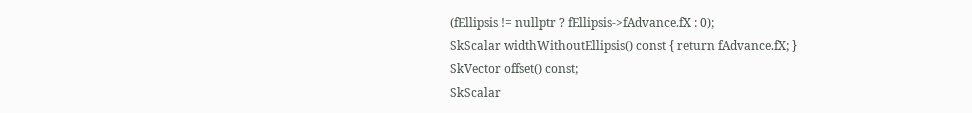(fEllipsis != nullptr ? fEllipsis->fAdvance.fX : 0);
SkScalar widthWithoutEllipsis() const { return fAdvance.fX; }
SkVector offset() const;
SkScalar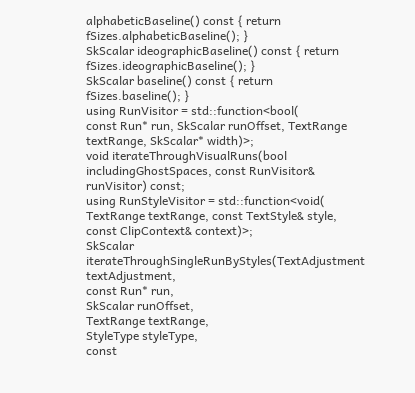alphabeticBaseline() const { return fSizes.alphabeticBaseline(); }
SkScalar ideographicBaseline() const { return fSizes.ideographicBaseline(); }
SkScalar baseline() const { return fSizes.baseline(); }
using RunVisitor = std::function<bool(
const Run* run, SkScalar runOffset, TextRange textRange, SkScalar* width)>;
void iterateThroughVisualRuns(bool includingGhostSpaces, const RunVisitor& runVisitor) const;
using RunStyleVisitor = std::function<void(
TextRange textRange, const TextStyle& style, const ClipContext& context)>;
SkScalar iterateThroughSingleRunByStyles(TextAdjustment textAdjustment,
const Run* run,
SkScalar runOffset,
TextRange textRange,
StyleType styleType,
const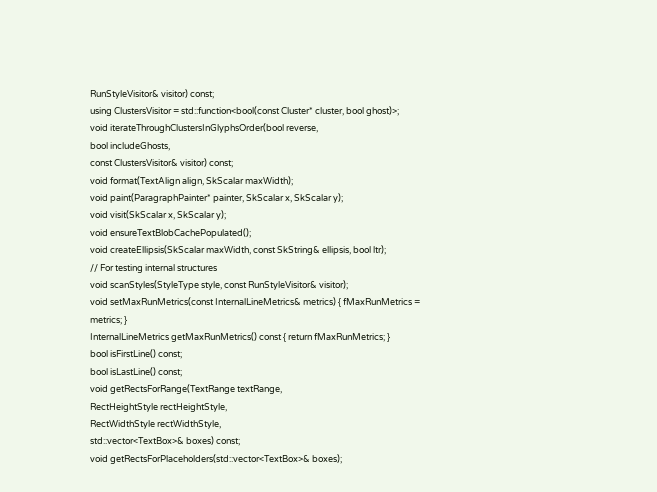RunStyleVisitor& visitor) const;
using ClustersVisitor = std::function<bool(const Cluster* cluster, bool ghost)>;
void iterateThroughClustersInGlyphsOrder(bool reverse,
bool includeGhosts,
const ClustersVisitor& visitor) const;
void format(TextAlign align, SkScalar maxWidth);
void paint(ParagraphPainter* painter, SkScalar x, SkScalar y);
void visit(SkScalar x, SkScalar y);
void ensureTextBlobCachePopulated();
void createEllipsis(SkScalar maxWidth, const SkString& ellipsis, bool ltr);
// For testing internal structures
void scanStyles(StyleType style, const RunStyleVisitor& visitor);
void setMaxRunMetrics(const InternalLineMetrics& metrics) { fMaxRunMetrics = metrics; }
InternalLineMetrics getMaxRunMetrics() const { return fMaxRunMetrics; }
bool isFirstLine() const;
bool isLastLine() const;
void getRectsForRange(TextRange textRange,
RectHeightStyle rectHeightStyle,
RectWidthStyle rectWidthStyle,
std::vector<TextBox>& boxes) const;
void getRectsForPlaceholders(std::vector<TextBox>& boxes);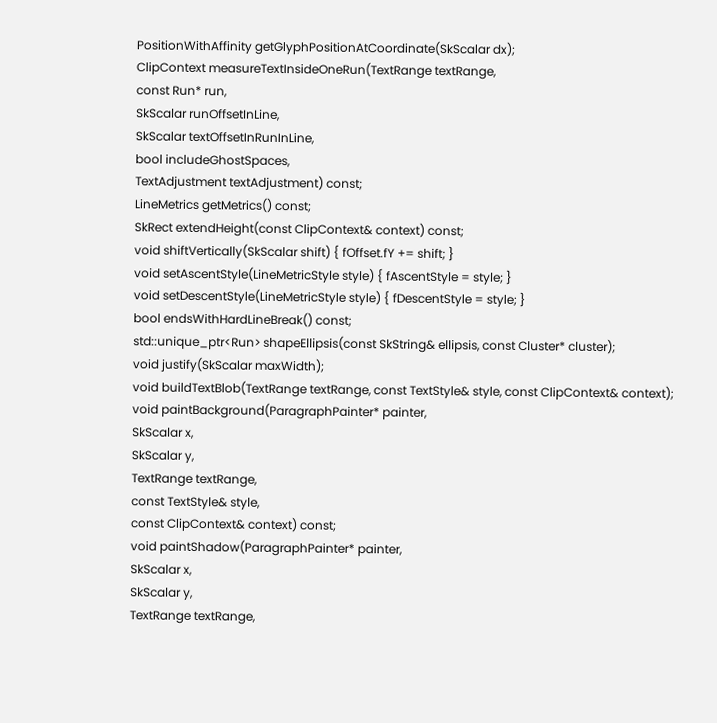PositionWithAffinity getGlyphPositionAtCoordinate(SkScalar dx);
ClipContext measureTextInsideOneRun(TextRange textRange,
const Run* run,
SkScalar runOffsetInLine,
SkScalar textOffsetInRunInLine,
bool includeGhostSpaces,
TextAdjustment textAdjustment) const;
LineMetrics getMetrics() const;
SkRect extendHeight(const ClipContext& context) const;
void shiftVertically(SkScalar shift) { fOffset.fY += shift; }
void setAscentStyle(LineMetricStyle style) { fAscentStyle = style; }
void setDescentStyle(LineMetricStyle style) { fDescentStyle = style; }
bool endsWithHardLineBreak() const;
std::unique_ptr<Run> shapeEllipsis(const SkString& ellipsis, const Cluster* cluster);
void justify(SkScalar maxWidth);
void buildTextBlob(TextRange textRange, const TextStyle& style, const ClipContext& context);
void paintBackground(ParagraphPainter* painter,
SkScalar x,
SkScalar y,
TextRange textRange,
const TextStyle& style,
const ClipContext& context) const;
void paintShadow(ParagraphPainter* painter,
SkScalar x,
SkScalar y,
TextRange textRange,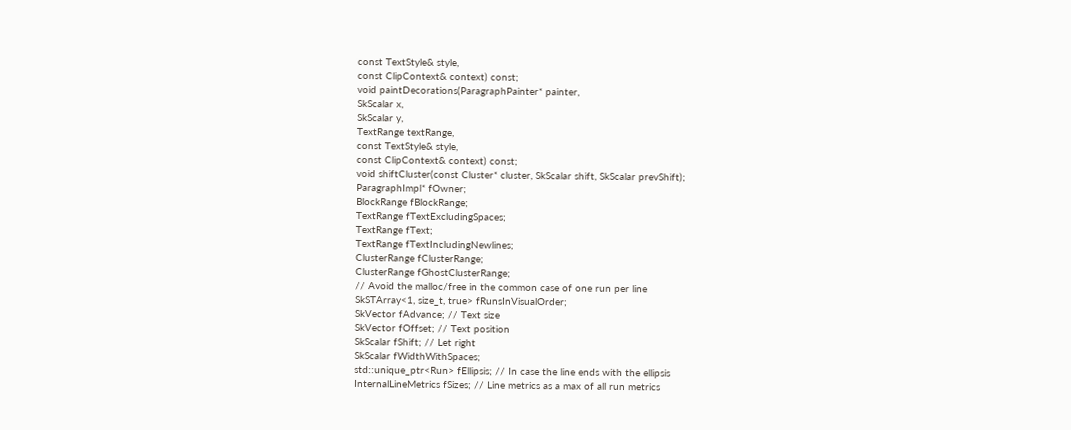const TextStyle& style,
const ClipContext& context) const;
void paintDecorations(ParagraphPainter* painter,
SkScalar x,
SkScalar y,
TextRange textRange,
const TextStyle& style,
const ClipContext& context) const;
void shiftCluster(const Cluster* cluster, SkScalar shift, SkScalar prevShift);
ParagraphImpl* fOwner;
BlockRange fBlockRange;
TextRange fTextExcludingSpaces;
TextRange fText;
TextRange fTextIncludingNewlines;
ClusterRange fClusterRange;
ClusterRange fGhostClusterRange;
// Avoid the malloc/free in the common case of one run per line
SkSTArray<1, size_t, true> fRunsInVisualOrder;
SkVector fAdvance; // Text size
SkVector fOffset; // Text position
SkScalar fShift; // Let right
SkScalar fWidthWithSpaces;
std::unique_ptr<Run> fEllipsis; // In case the line ends with the ellipsis
InternalLineMetrics fSizes; // Line metrics as a max of all run metrics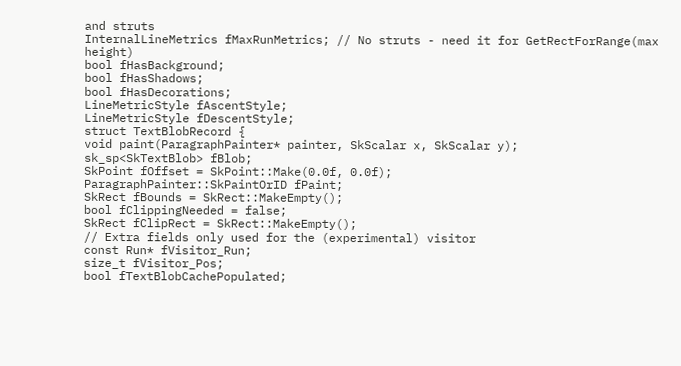and struts
InternalLineMetrics fMaxRunMetrics; // No struts - need it for GetRectForRange(max height)
bool fHasBackground;
bool fHasShadows;
bool fHasDecorations;
LineMetricStyle fAscentStyle;
LineMetricStyle fDescentStyle;
struct TextBlobRecord {
void paint(ParagraphPainter* painter, SkScalar x, SkScalar y);
sk_sp<SkTextBlob> fBlob;
SkPoint fOffset = SkPoint::Make(0.0f, 0.0f);
ParagraphPainter::SkPaintOrID fPaint;
SkRect fBounds = SkRect::MakeEmpty();
bool fClippingNeeded = false;
SkRect fClipRect = SkRect::MakeEmpty();
// Extra fields only used for the (experimental) visitor
const Run* fVisitor_Run;
size_t fVisitor_Pos;
bool fTextBlobCachePopulated;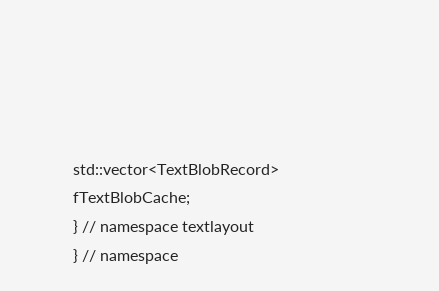std::vector<TextBlobRecord> fTextBlobCache;
} // namespace textlayout
} // namespace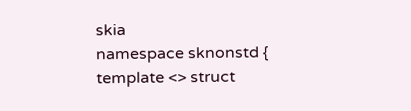skia
namespace sknonstd {
template <> struct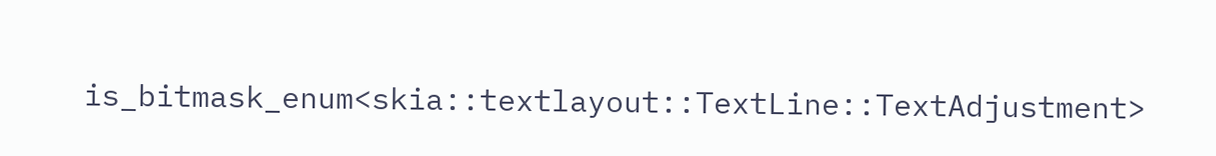is_bitmask_enum<skia::textlayout::TextLine::TextAdjustment>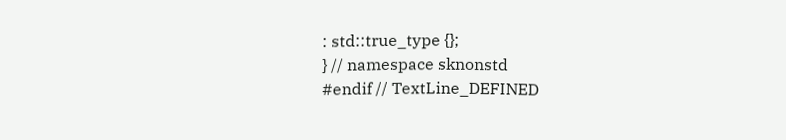: std::true_type {};
} // namespace sknonstd
#endif // TextLine_DEFINED